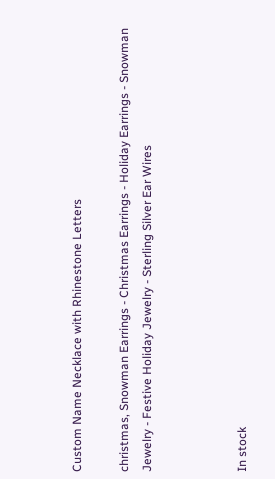Custom Name Necklace with Rhinestone Letters

christmas, Snowman Earrings - Christmas Earrings - Holiday Earrings - Snowman Jewelry - Festive Holiday Jewelry - Sterling Silver Ear Wires



In stock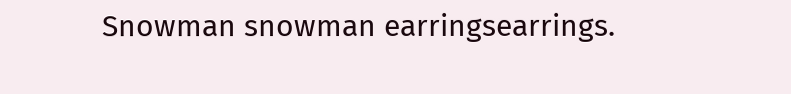Snowman snowman earringsearrings.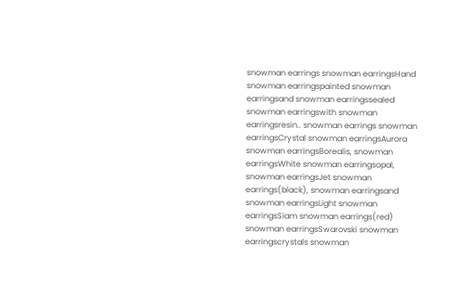snowman earrings snowman earringsHand snowman earringspainted snowman earringsand snowman earringssealed snowman earringswith snowman earringsresin.. snowman earrings snowman earringsCrystal snowman earringsAurora snowman earringsBorealis, snowman earringsWhite snowman earringsopal, snowman earringsJet snowman earrings(black), snowman earringsand snowman earringsLight snowman earringsSiam snowman earrings(red) snowman earringsSwarovski snowman earringscrystals snowman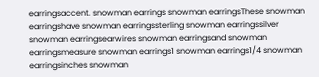earringsaccent. snowman earrings snowman earringsThese snowman earringshave snowman earringssterling snowman earringssilver snowman earringsearwires snowman earringsand snowman earringsmeasure snowman earrings1 snowman earrings1/4 snowman earringsinches snowman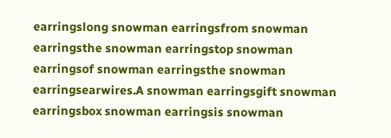earringslong snowman earringsfrom snowman earringsthe snowman earringstop snowman earringsof snowman earringsthe snowman earringsearwires.A snowman earringsgift snowman earringsbox snowman earringsis snowman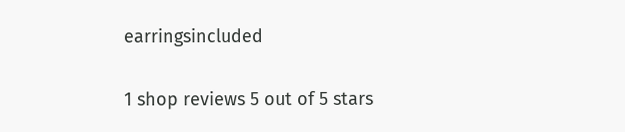earringsincluded

1 shop reviews 5 out of 5 stars